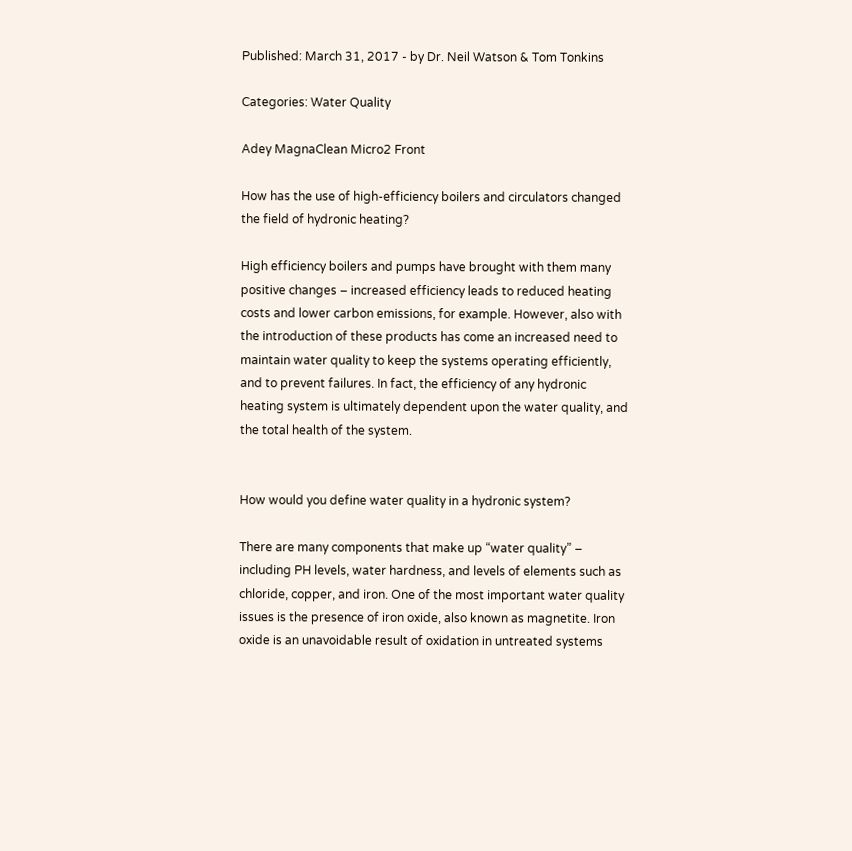Published: March 31, 2017 - by Dr. Neil Watson & Tom Tonkins

Categories: Water Quality

Adey MagnaClean Micro2 Front

How has the use of high-efficiency boilers and circulators changed the field of hydronic heating?

High efficiency boilers and pumps have brought with them many positive changes – increased efficiency leads to reduced heating costs and lower carbon emissions, for example. However, also with the introduction of these products has come an increased need to maintain water quality to keep the systems operating efficiently, and to prevent failures. In fact, the efficiency of any hydronic heating system is ultimately dependent upon the water quality, and the total health of the system.


How would you define water quality in a hydronic system?

There are many components that make up “water quality” – including PH levels, water hardness, and levels of elements such as chloride, copper, and iron. One of the most important water quality issues is the presence of iron oxide, also known as magnetite. Iron oxide is an unavoidable result of oxidation in untreated systems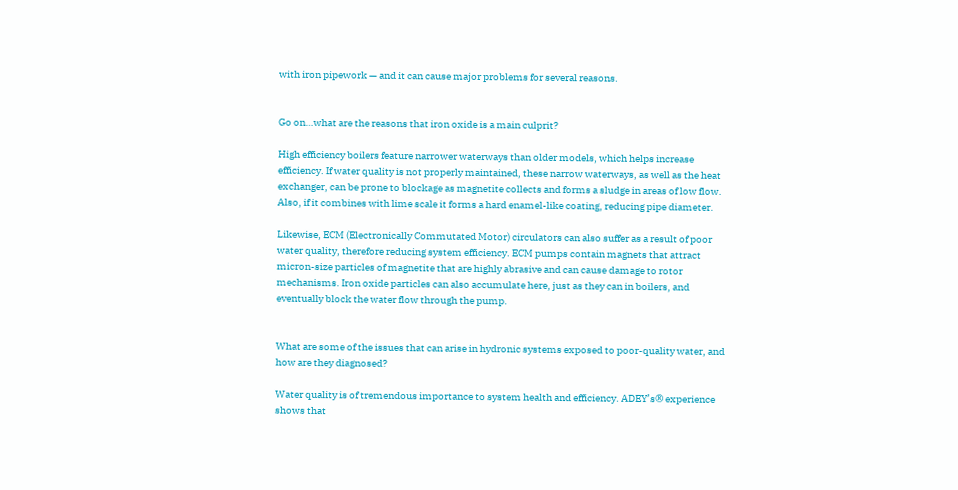with iron pipework — and it can cause major problems for several reasons.


Go on…what are the reasons that iron oxide is a main culprit?

High efficiency boilers feature narrower waterways than older models, which helps increase efficiency. If water quality is not properly maintained, these narrow waterways, as well as the heat exchanger, can be prone to blockage as magnetite collects and forms a sludge in areas of low flow. Also, if it combines with lime scale it forms a hard enamel-like coating, reducing pipe diameter.

Likewise, ECM (Electronically Commutated Motor) circulators can also suffer as a result of poor water quality, therefore reducing system efficiency. ECM pumps contain magnets that attract micron-size particles of magnetite that are highly abrasive and can cause damage to rotor mechanisms. Iron oxide particles can also accumulate here, just as they can in boilers, and eventually block the water flow through the pump.


What are some of the issues that can arise in hydronic systems exposed to poor-quality water, and how are they diagnosed?

Water quality is of tremendous importance to system health and efficiency. ADEY’s® experience shows that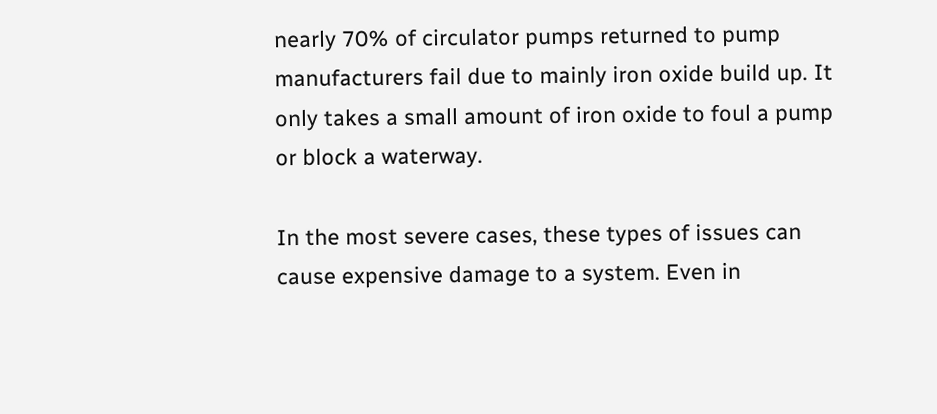nearly 70% of circulator pumps returned to pump manufacturers fail due to mainly iron oxide build up. It only takes a small amount of iron oxide to foul a pump or block a waterway.

In the most severe cases, these types of issues can cause expensive damage to a system. Even in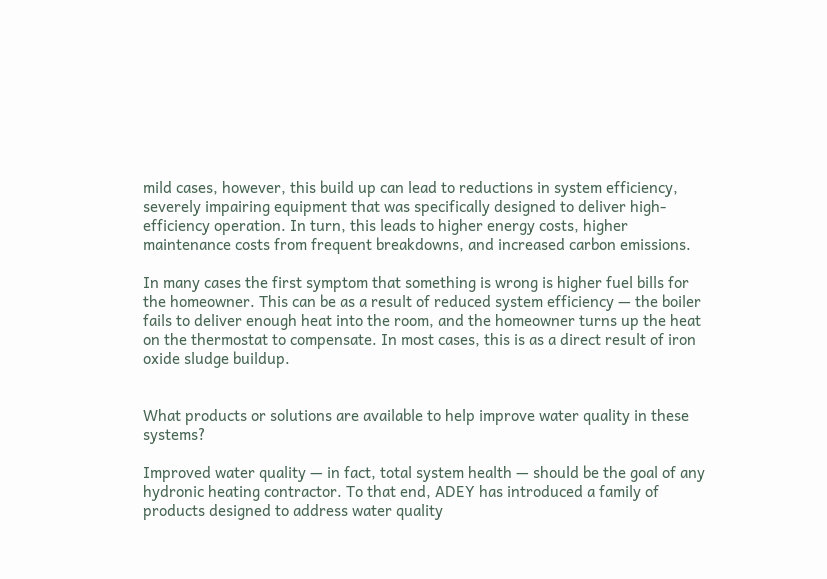mild cases, however, this build up can lead to reductions in system efficiency, severely impairing equipment that was specifically designed to deliver high-efficiency operation. In turn, this leads to higher energy costs, higher maintenance costs from frequent breakdowns, and increased carbon emissions.

In many cases the first symptom that something is wrong is higher fuel bills for the homeowner. This can be as a result of reduced system efficiency — the boiler fails to deliver enough heat into the room, and the homeowner turns up the heat on the thermostat to compensate. In most cases, this is as a direct result of iron oxide sludge buildup.


What products or solutions are available to help improve water quality in these systems?

Improved water quality — in fact, total system health — should be the goal of any hydronic heating contractor. To that end, ADEY has introduced a family of products designed to address water quality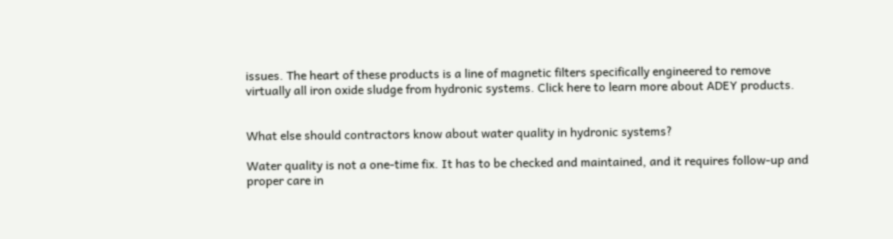issues. The heart of these products is a line of magnetic filters specifically engineered to remove virtually all iron oxide sludge from hydronic systems. Click here to learn more about ADEY products.


What else should contractors know about water quality in hydronic systems?

Water quality is not a one-time fix. It has to be checked and maintained, and it requires follow-up and proper care in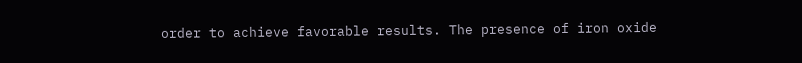order to achieve favorable results. The presence of iron oxide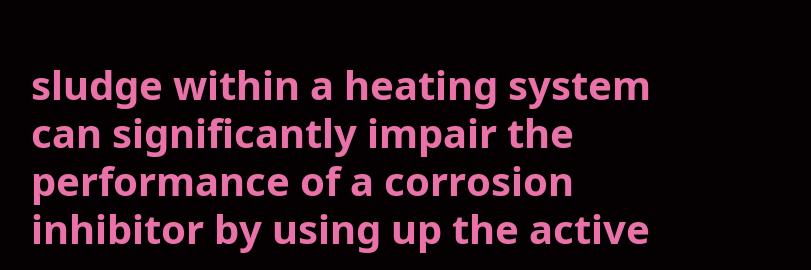sludge within a heating system can significantly impair the performance of a corrosion inhibitor by using up the active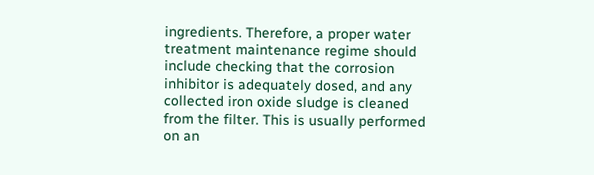ingredients. Therefore, a proper water treatment maintenance regime should include checking that the corrosion inhibitor is adequately dosed, and any collected iron oxide sludge is cleaned from the filter. This is usually performed on an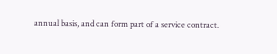annual basis, and can form part of a service contract.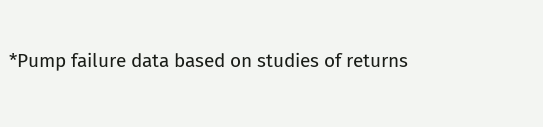*Pump failure data based on studies of returns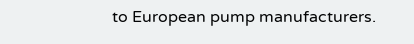to European pump manufacturers.